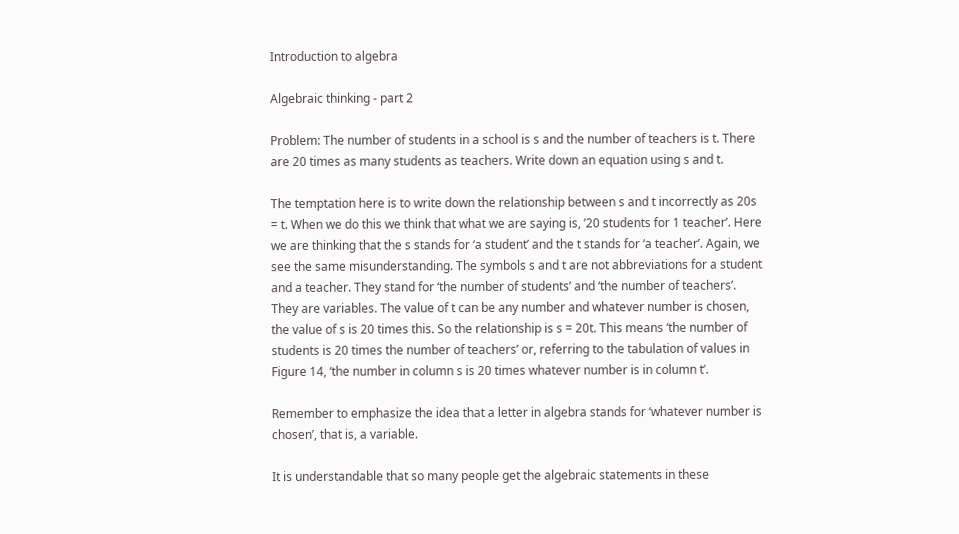Introduction to algebra

Algebraic thinking - part 2

Problem: The number of students in a school is s and the number of teachers is t. There are 20 times as many students as teachers. Write down an equation using s and t.

The temptation here is to write down the relationship between s and t incorrectly as 20s = t. When we do this we think that what we are saying is, ’20 students for 1 teacher’. Here we are thinking that the s stands for ‘a student’ and the t stands for ‘a teacher’. Again, we see the same misunderstanding. The symbols s and t are not abbreviations for a student and a teacher. They stand for ‘the number of students’ and ‘the number of teachers’. They are variables. The value of t can be any number and whatever number is chosen, the value of s is 20 times this. So the relationship is s = 20t. This means ‘the number of students is 20 times the number of teachers’ or, referring to the tabulation of values in Figure 14, ‘the number in column s is 20 times whatever number is in column t’.

Remember to emphasize the idea that a letter in algebra stands for ‘whatever number is chosen’, that is, a variable.

It is understandable that so many people get the algebraic statements in these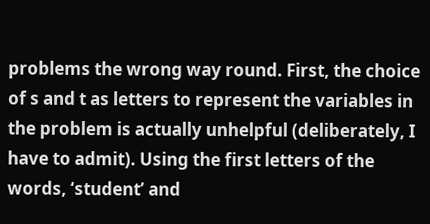problems the wrong way round. First, the choice of s and t as letters to represent the variables in the problem is actually unhelpful (deliberately, I have to admit). Using the first letters of the words, ‘student’ and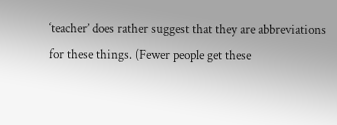‘teacher’ does rather suggest that they are abbreviations for these things. (Fewer people get these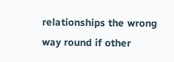relationships the wrong way round if other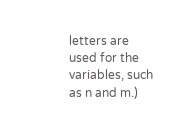letters are used for the variables, such as n and m.)